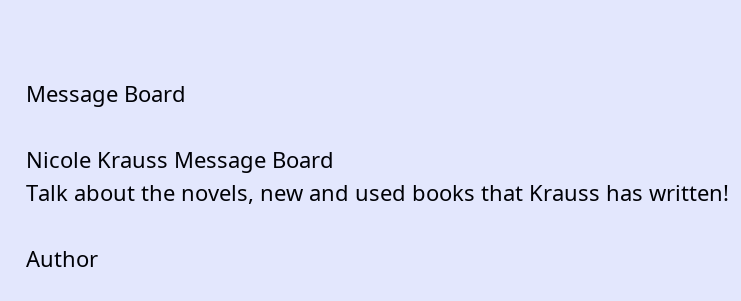Message Board

Nicole Krauss Message Board
Talk about the novels, new and used books that Krauss has written!

Author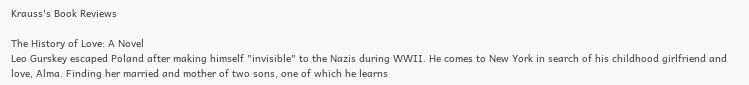Krauss's Book Reviews

The History of Love: A Novel
Leo Gurskey escaped Poland after making himself "invisible" to the Nazis during WWII. He comes to New York in search of his childhood girlfriend and love, Alma. Finding her married and mother of two sons, one of which he learns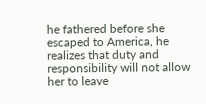he fathered before she escaped to America, he realizes that duty and responsibility will not allow her to leave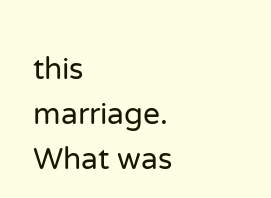this marriage. What was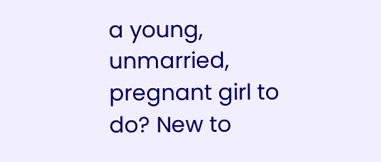a young, unmarried, pregnant girl to do? New to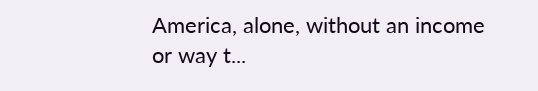America, alone, without an income or way t...